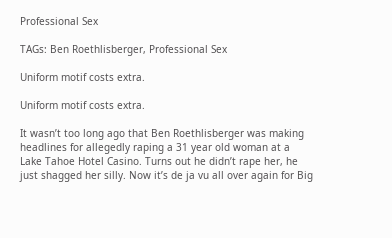Professional Sex

TAGs: Ben Roethlisberger, Professional Sex

Uniform motif costs extra.

Uniform motif costs extra.

It wasn’t too long ago that Ben Roethlisberger was making headlines for allegedly raping a 31 year old woman at a Lake Tahoe Hotel Casino. Turns out he didn’t rape her, he just shagged her silly. Now it’s de ja vu all over again for Big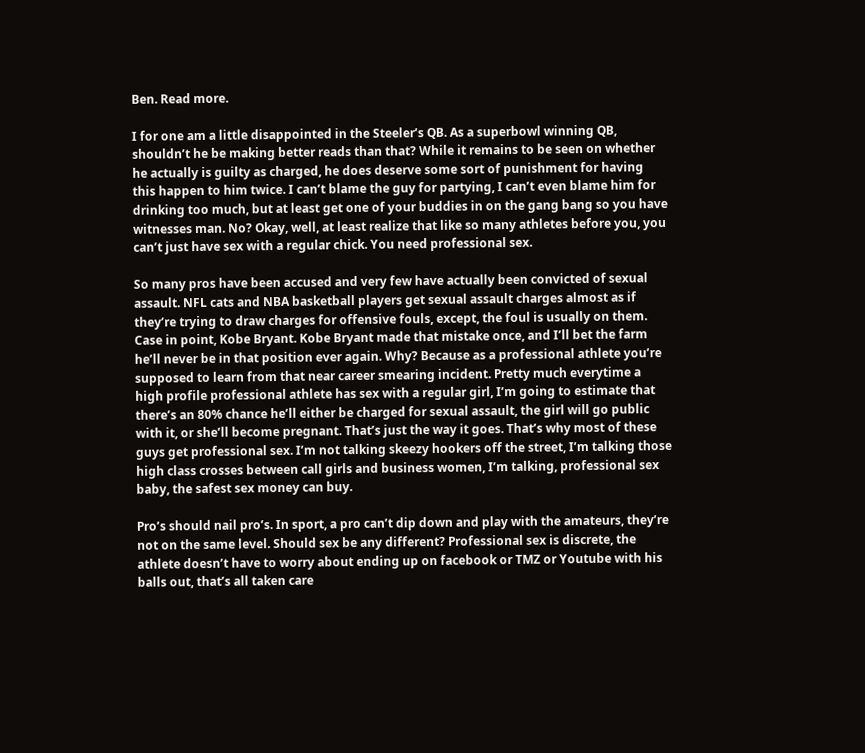Ben. Read more.

I for one am a little disappointed in the Steeler’s QB. As a superbowl winning QB, shouldn’t he be making better reads than that? While it remains to be seen on whether he actually is guilty as charged, he does deserve some sort of punishment for having this happen to him twice. I can’t blame the guy for partying, I can’t even blame him for drinking too much, but at least get one of your buddies in on the gang bang so you have witnesses man. No? Okay, well, at least realize that like so many athletes before you, you can’t just have sex with a regular chick. You need professional sex.

So many pros have been accused and very few have actually been convicted of sexual assault. NFL cats and NBA basketball players get sexual assault charges almost as if they’re trying to draw charges for offensive fouls, except, the foul is usually on them. Case in point, Kobe Bryant. Kobe Bryant made that mistake once, and I’ll bet the farm he’ll never be in that position ever again. Why? Because as a professional athlete you’re supposed to learn from that near career smearing incident. Pretty much everytime a high profile professional athlete has sex with a regular girl, I’m going to estimate that there’s an 80% chance he’ll either be charged for sexual assault, the girl will go public with it, or she’ll become pregnant. That’s just the way it goes. That’s why most of these guys get professional sex. I’m not talking skeezy hookers off the street, I’m talking those high class crosses between call girls and business women, I’m talking, professional sex baby, the safest sex money can buy.

Pro’s should nail pro’s. In sport, a pro can’t dip down and play with the amateurs, they’re not on the same level. Should sex be any different? Professional sex is discrete, the athlete doesn’t have to worry about ending up on facebook or TMZ or Youtube with his balls out, that’s all taken care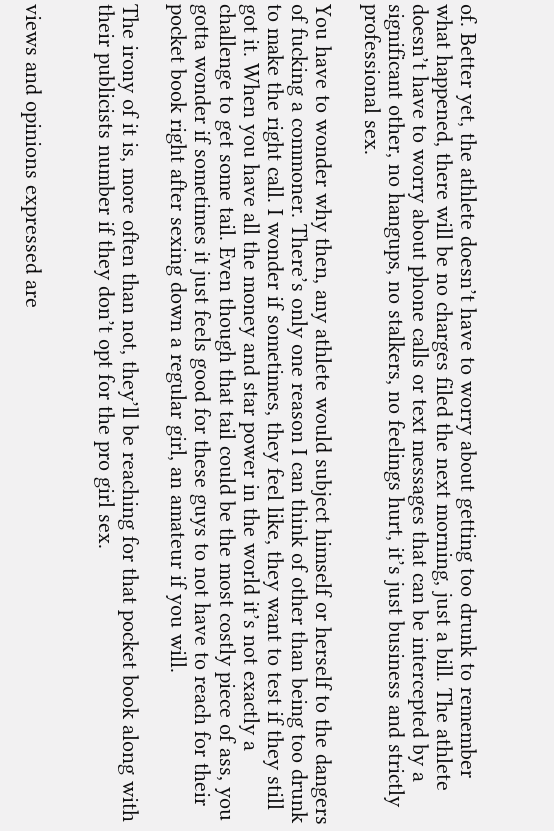of. Better yet, the athlete doesn’t have to worry about getting too drunk to remember what happened, there will be no charges filed the next morning, just a bill. The athlete doesn’t have to worry about phone calls or text messages that can be intercepted by a significant other, no hangups, no stalkers, no feelings hurt, it’s just business and strictly professional sex.

You have to wonder why then, any athlete would subject himself or herself to the dangers of fucking a commoner. There’s only one reason I can think of other than being too drunk to make the right call. I wonder if sometimes, they feel like, they want to test if they still got it. When you have all the money and star power in the world it’s not exactly a challenge to get some tail. Even though that tail could be the most costly piece of ass, you gotta wonder if sometimes it just feels good for these guys to not have to reach for their pocket book right after sexing down a regular girl, an amateur if you will.

The irony of it is, more often than not, they’ll be reaching for that pocket book along with their publicists number if they don’t opt for the pro girl sex.


views and opinions expressed are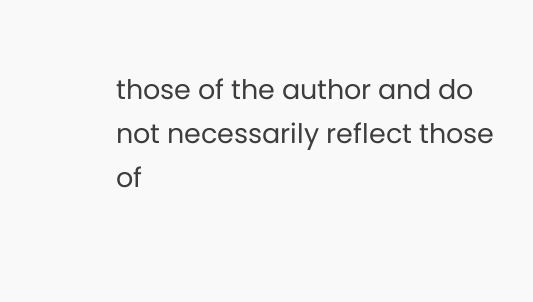those of the author and do not necessarily reflect those of